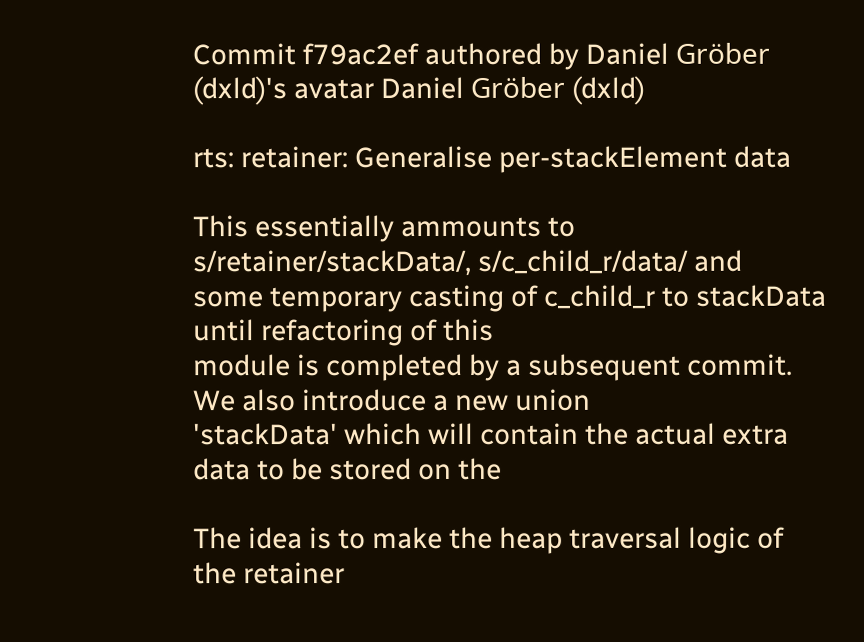Commit f79ac2ef authored by Daniel Gröber (dxld)'s avatar Daniel Gröber (dxld)

rts: retainer: Generalise per-stackElement data

This essentially ammounts to s/retainer/stackData/, s/c_child_r/data/ and
some temporary casting of c_child_r to stackData until refactoring of this
module is completed by a subsequent commit. We also introduce a new union
'stackData' which will contain the actual extra data to be stored on the

The idea is to make the heap traversal logic of the retainer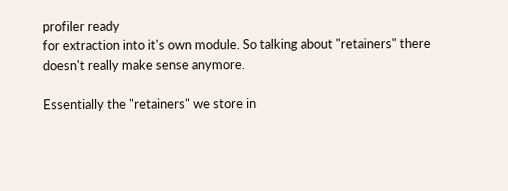profiler ready
for extraction into it's own module. So talking about "retainers" there
doesn't really make sense anymore.

Essentially the "retainers" we store in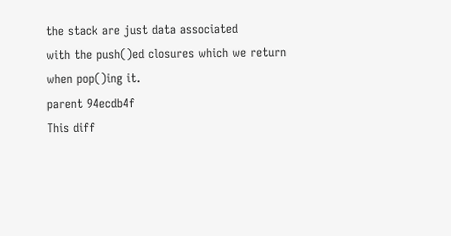the stack are just data associated
with the push()ed closures which we return when pop()ing it.
parent 94ecdb4f
This diff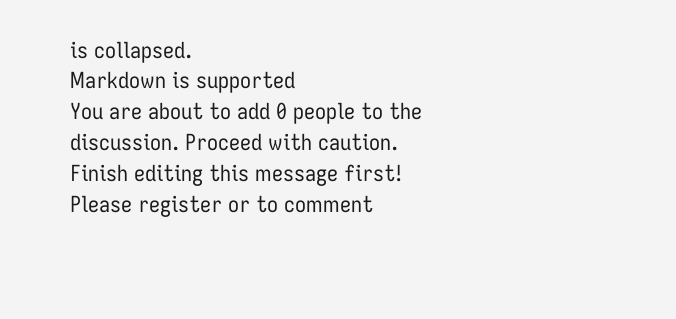is collapsed.
Markdown is supported
You are about to add 0 people to the discussion. Proceed with caution.
Finish editing this message first!
Please register or to comment